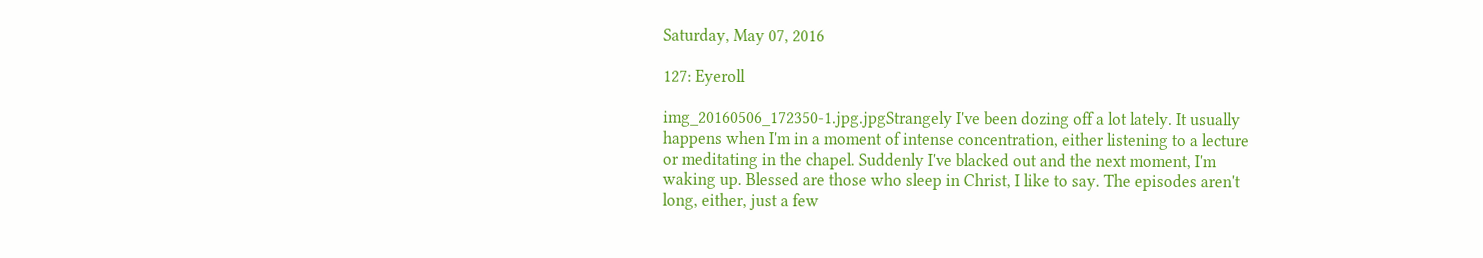Saturday, May 07, 2016

127: Eyeroll

img_20160506_172350-1.jpg.jpgStrangely I've been dozing off a lot lately. It usually happens when I'm in a moment of intense concentration, either listening to a lecture or meditating in the chapel. Suddenly I've blacked out and the next moment, I'm waking up. Blessed are those who sleep in Christ, I like to say. The episodes aren't long, either, just a few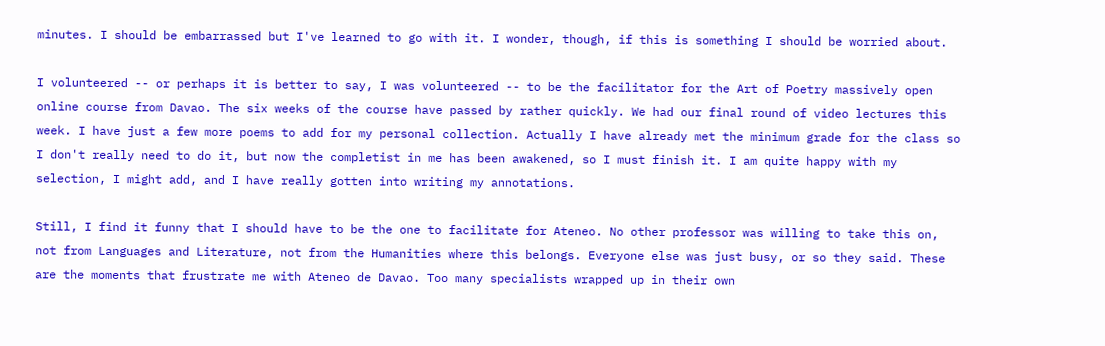minutes. I should be embarrassed but I've learned to go with it. I wonder, though, if this is something I should be worried about.

I volunteered -- or perhaps it is better to say, I was volunteered -- to be the facilitator for the Art of Poetry massively open online course from Davao. The six weeks of the course have passed by rather quickly. We had our final round of video lectures this week. I have just a few more poems to add for my personal collection. Actually I have already met the minimum grade for the class so I don't really need to do it, but now the completist in me has been awakened, so I must finish it. I am quite happy with my selection, I might add, and I have really gotten into writing my annotations.

Still, I find it funny that I should have to be the one to facilitate for Ateneo. No other professor was willing to take this on, not from Languages and Literature, not from the Humanities where this belongs. Everyone else was just busy, or so they said. These are the moments that frustrate me with Ateneo de Davao. Too many specialists wrapped up in their own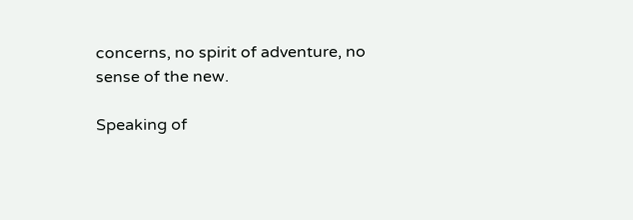concerns, no spirit of adventure, no sense of the new.

Speaking of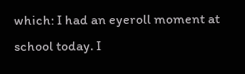which: I had an eyeroll moment at school today. I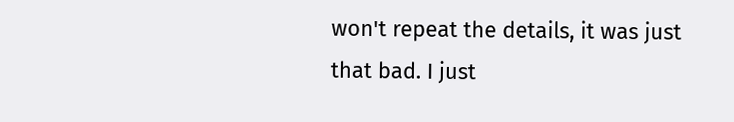won't repeat the details, it was just that bad. I just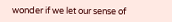wonder if we let our sense of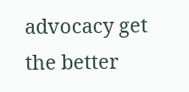advocacy get the better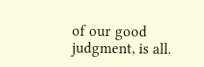of our good judgment, is all.